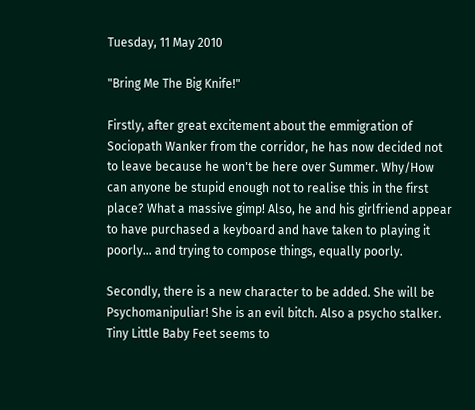Tuesday, 11 May 2010

"Bring Me The Big Knife!"

Firstly, after great excitement about the emmigration of Sociopath Wanker from the corridor, he has now decided not to leave because he won't be here over Summer. Why/How can anyone be stupid enough not to realise this in the first place? What a massive gimp! Also, he and his girlfriend appear to have purchased a keyboard and have taken to playing it poorly... and trying to compose things, equally poorly.

Secondly, there is a new character to be added. She will be Psychomanipuliar! She is an evil bitch. Also a psycho stalker. Tiny Little Baby Feet seems to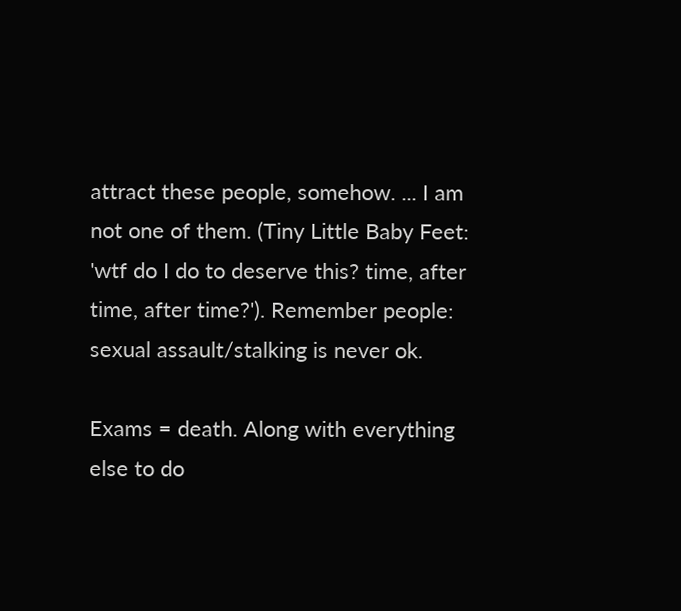attract these people, somehow. ... I am not one of them. (Tiny Little Baby Feet: 'wtf do I do to deserve this? time, after time, after time?'). Remember people: sexual assault/stalking is never ok.

Exams = death. Along with everything else to do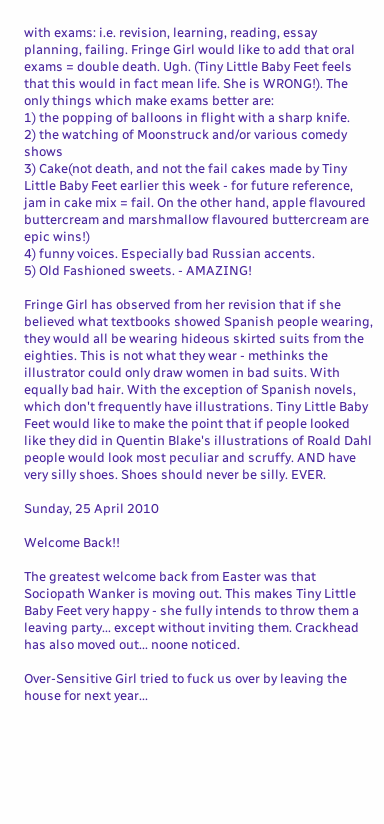with exams: i.e. revision, learning, reading, essay planning, failing. Fringe Girl would like to add that oral exams = double death. Ugh. (Tiny Little Baby Feet feels that this would in fact mean life. She is WRONG!). The only things which make exams better are:
1) the popping of balloons in flight with a sharp knife.
2) the watching of Moonstruck and/or various comedy shows
3) Cake(not death, and not the fail cakes made by Tiny Little Baby Feet earlier this week - for future reference, jam in cake mix = fail. On the other hand, apple flavoured buttercream and marshmallow flavoured buttercream are epic wins!)
4) funny voices. Especially bad Russian accents.
5) Old Fashioned sweets. - AMAZING!

Fringe Girl has observed from her revision that if she believed what textbooks showed Spanish people wearing, they would all be wearing hideous skirted suits from the eighties. This is not what they wear - methinks the illustrator could only draw women in bad suits. With equally bad hair. With the exception of Spanish novels, which don't frequently have illustrations. Tiny Little Baby Feet would like to make the point that if people looked like they did in Quentin Blake's illustrations of Roald Dahl people would look most peculiar and scruffy. AND have very silly shoes. Shoes should never be silly. EVER.

Sunday, 25 April 2010

Welcome Back!!

The greatest welcome back from Easter was that Sociopath Wanker is moving out. This makes Tiny Little Baby Feet very happy - she fully intends to throw them a leaving party... except without inviting them. Crackhead has also moved out... noone noticed.

Over-Sensitive Girl tried to fuck us over by leaving the house for next year...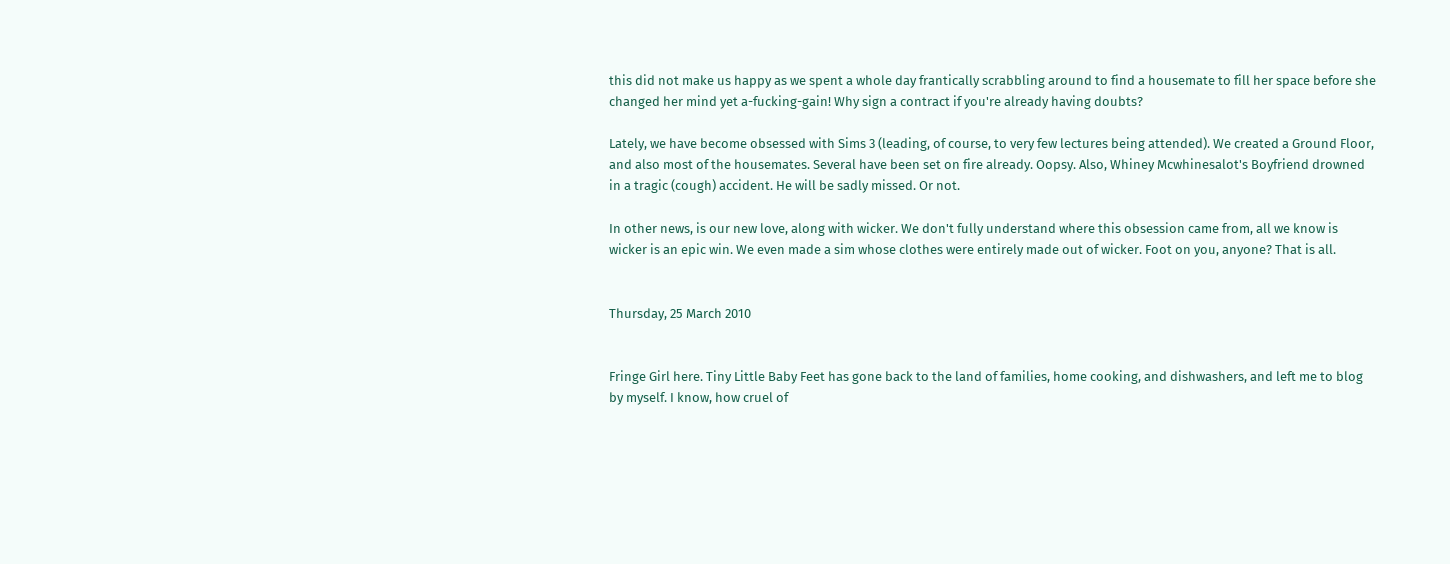this did not make us happy as we spent a whole day frantically scrabbling around to find a housemate to fill her space before she changed her mind yet a-fucking-gain! Why sign a contract if you're already having doubts?

Lately, we have become obsessed with Sims 3 (leading, of course, to very few lectures being attended). We created a Ground Floor, and also most of the housemates. Several have been set on fire already. Oopsy. Also, Whiney Mcwhinesalot's Boyfriend drowned in a tragic (cough) accident. He will be sadly missed. Or not.

In other news, is our new love, along with wicker. We don't fully understand where this obsession came from, all we know is wicker is an epic win. We even made a sim whose clothes were entirely made out of wicker. Foot on you, anyone? That is all.


Thursday, 25 March 2010


Fringe Girl here. Tiny Little Baby Feet has gone back to the land of families, home cooking, and dishwashers, and left me to blog by myself. I know, how cruel of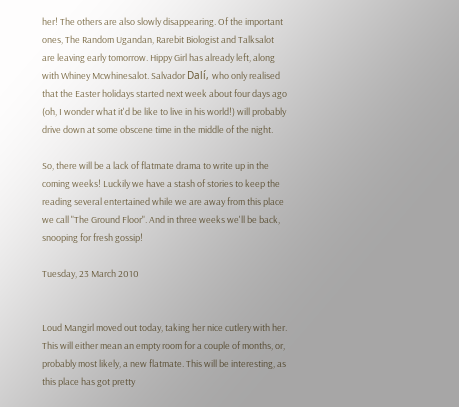her! The others are also slowly disappearing. Of the important ones, The Random Ugandan, Rarebit Biologist and Talksalot are leaving early tomorrow. Hippy Girl has already left, along with Whiney Mcwhinesalot. Salvador Dalí, who only realised that the Easter holidays started next week about four days ago (oh, I wonder what it'd be like to live in his world!) will probably drive down at some obscene time in the middle of the night.

So, there will be a lack of flatmate drama to write up in the coming weeks! Luckily we have a stash of stories to keep the reading several entertained while we are away from this place we call "The Ground Floor". And in three weeks we'll be back, snooping for fresh gossip!

Tuesday, 23 March 2010


Loud Mangirl moved out today, taking her nice cutlery with her. This will either mean an empty room for a couple of months, or, probably most likely, a new flatmate. This will be interesting, as this place has got pretty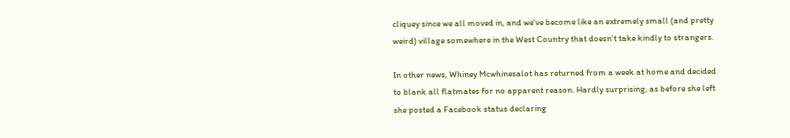cliquey since we all moved in, and we've become like an extremely small (and pretty weird) village somewhere in the West Country that doesn't take kindly to strangers.

In other news, Whiney Mcwhinesalot has returned from a week at home and decided to blank all flatmates for no apparent reason. Hardly surprising, as before she left she posted a Facebook status declaring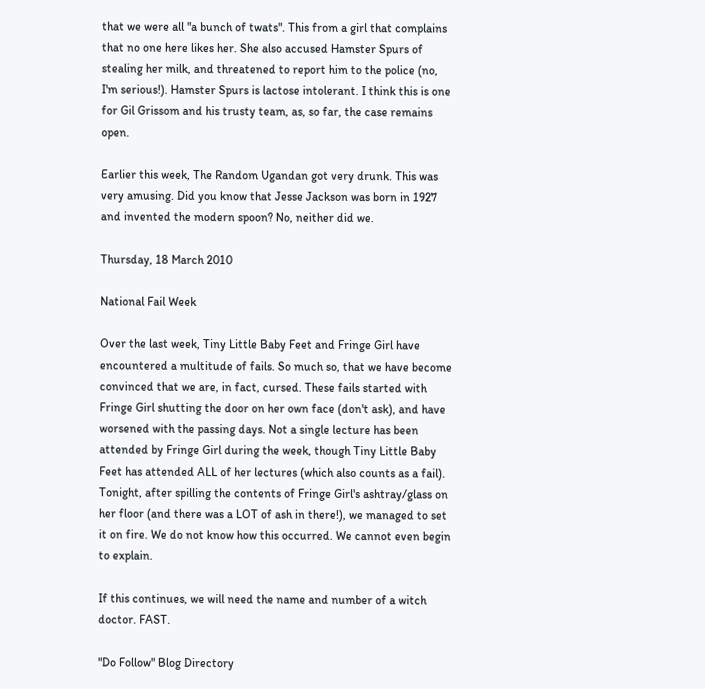that we were all "a bunch of twats". This from a girl that complains that no one here likes her. She also accused Hamster Spurs of stealing her milk, and threatened to report him to the police (no, I'm serious!). Hamster Spurs is lactose intolerant. I think this is one for Gil Grissom and his trusty team, as, so far, the case remains open.

Earlier this week, The Random Ugandan got very drunk. This was very amusing. Did you know that Jesse Jackson was born in 1927 and invented the modern spoon? No, neither did we.

Thursday, 18 March 2010

National Fail Week

Over the last week, Tiny Little Baby Feet and Fringe Girl have encountered a multitude of fails. So much so, that we have become convinced that we are, in fact, cursed. These fails started with Fringe Girl shutting the door on her own face (don't ask), and have worsened with the passing days. Not a single lecture has been attended by Fringe Girl during the week, though Tiny Little Baby Feet has attended ALL of her lectures (which also counts as a fail). Tonight, after spilling the contents of Fringe Girl's ashtray/glass on her floor (and there was a LOT of ash in there!), we managed to set it on fire. We do not know how this occurred. We cannot even begin to explain.

If this continues, we will need the name and number of a witch doctor. FAST.

"Do Follow" Blog Directory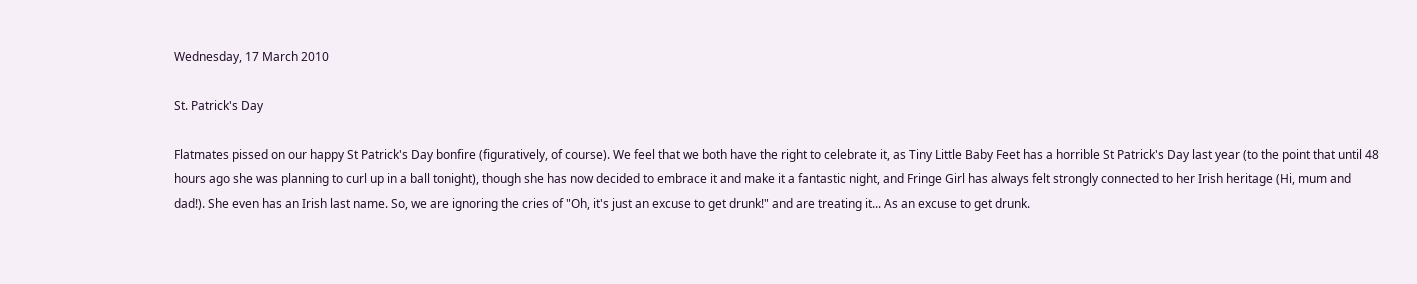Wednesday, 17 March 2010

St. Patrick's Day

Flatmates pissed on our happy St Patrick's Day bonfire (figuratively, of course). We feel that we both have the right to celebrate it, as Tiny Little Baby Feet has a horrible St Patrick's Day last year (to the point that until 48 hours ago she was planning to curl up in a ball tonight), though she has now decided to embrace it and make it a fantastic night, and Fringe Girl has always felt strongly connected to her Irish heritage (Hi, mum and dad!). She even has an Irish last name. So, we are ignoring the cries of "Oh, it's just an excuse to get drunk!" and are treating it... As an excuse to get drunk.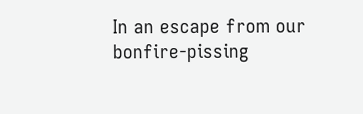In an escape from our bonfire-pissing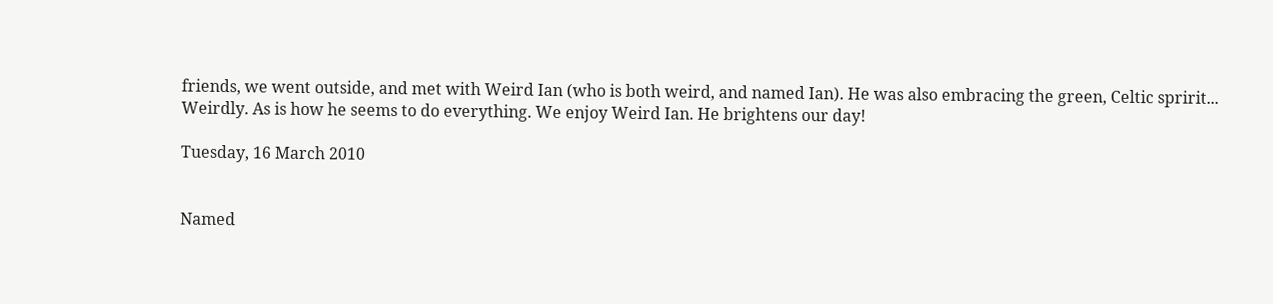friends, we went outside, and met with Weird Ian (who is both weird, and named Ian). He was also embracing the green, Celtic spririt... Weirdly. As is how he seems to do everything. We enjoy Weird Ian. He brightens our day!

Tuesday, 16 March 2010


Named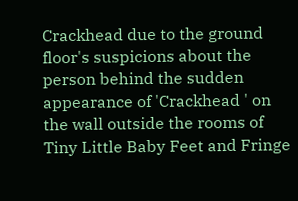Crackhead due to the ground floor's suspicions about the person behind the sudden appearance of 'Crackhead ' on the wall outside the rooms of Tiny Little Baby Feet and Fringe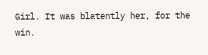Girl. It was blatently her, for the win.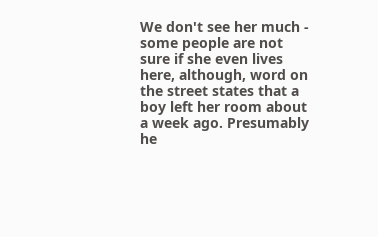We don't see her much - some people are not sure if she even lives here, although, word on the street states that a boy left her room about a week ago. Presumably he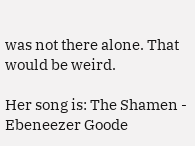was not there alone. That would be weird.

Her song is: The Shamen - Ebeneezer Goode